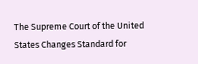The Supreme Court of the United States Changes Standard for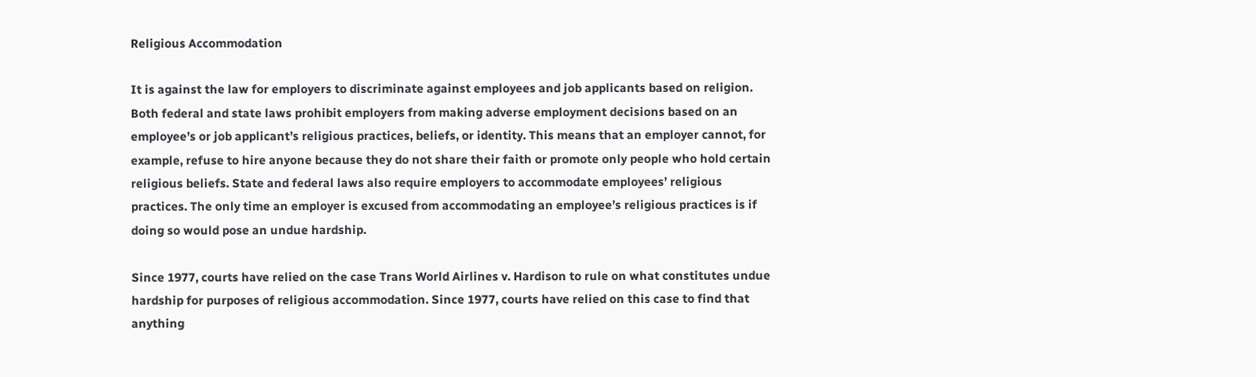Religious Accommodation

It is against the law for employers to discriminate against employees and job applicants based on religion. Both federal and state laws prohibit employers from making adverse employment decisions based on an employee’s or job applicant’s religious practices, beliefs, or identity. This means that an employer cannot, for example, refuse to hire anyone because they do not share their faith or promote only people who hold certain religious beliefs. State and federal laws also require employers to accommodate employees’ religious practices. The only time an employer is excused from accommodating an employee’s religious practices is if doing so would pose an undue hardship.

Since 1977, courts have relied on the case Trans World Airlines v. Hardison to rule on what constitutes undue hardship for purposes of religious accommodation. Since 1977, courts have relied on this case to find that anything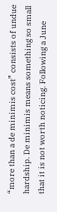“more than a de minimis cost” consists of undue hardship. De minimis means something so small that it is not worth noticing. Following a June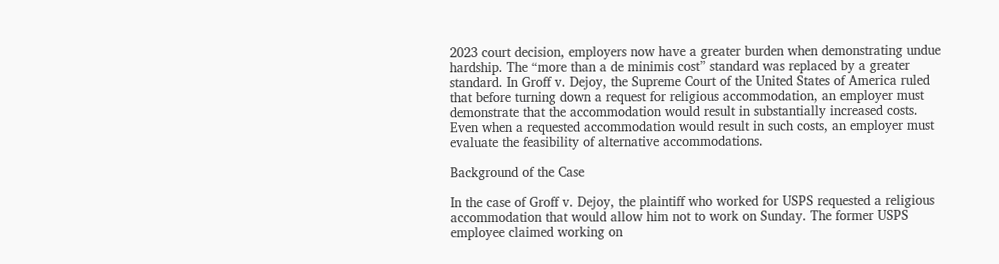2023 court decision, employers now have a greater burden when demonstrating undue hardship. The “more than a de minimis cost” standard was replaced by a greater standard. In Groff v. Dejoy, the Supreme Court of the United States of America ruled that before turning down a request for religious accommodation, an employer must demonstrate that the accommodation would result in substantially increased costs. Even when a requested accommodation would result in such costs, an employer must evaluate the feasibility of alternative accommodations.

Background of the Case

In the case of Groff v. Dejoy, the plaintiff who worked for USPS requested a religious accommodation that would allow him not to work on Sunday. The former USPS employee claimed working on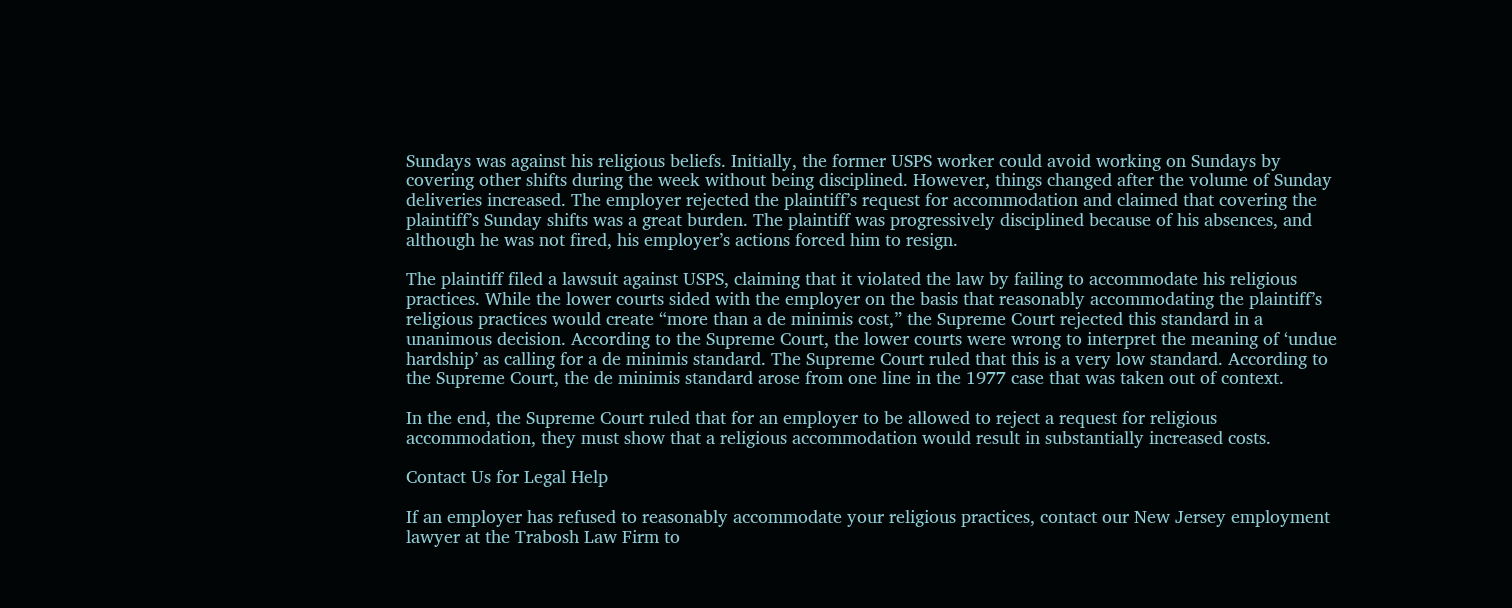Sundays was against his religious beliefs. Initially, the former USPS worker could avoid working on Sundays by covering other shifts during the week without being disciplined. However, things changed after the volume of Sunday deliveries increased. The employer rejected the plaintiff’s request for accommodation and claimed that covering the plaintiff’s Sunday shifts was a great burden. The plaintiff was progressively disciplined because of his absences, and although he was not fired, his employer’s actions forced him to resign.

The plaintiff filed a lawsuit against USPS, claiming that it violated the law by failing to accommodate his religious practices. While the lower courts sided with the employer on the basis that reasonably accommodating the plaintiff’s religious practices would create “more than a de minimis cost,” the Supreme Court rejected this standard in a unanimous decision. According to the Supreme Court, the lower courts were wrong to interpret the meaning of ‘undue hardship’ as calling for a de minimis standard. The Supreme Court ruled that this is a very low standard. According to the Supreme Court, the de minimis standard arose from one line in the 1977 case that was taken out of context.

In the end, the Supreme Court ruled that for an employer to be allowed to reject a request for religious accommodation, they must show that a religious accommodation would result in substantially increased costs.

Contact Us for Legal Help

If an employer has refused to reasonably accommodate your religious practices, contact our New Jersey employment lawyer at the Trabosh Law Firm to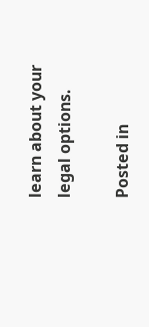learn about your legal options.

Posted in